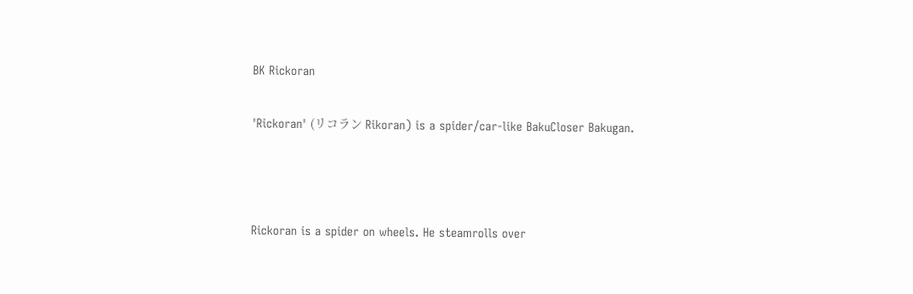BK Rickoran

'Rickoran' (リコラン Rikoran) is a spider/car-like BakuCloser Bakugan.



Rickoran is a spider on wheels. He steamrolls over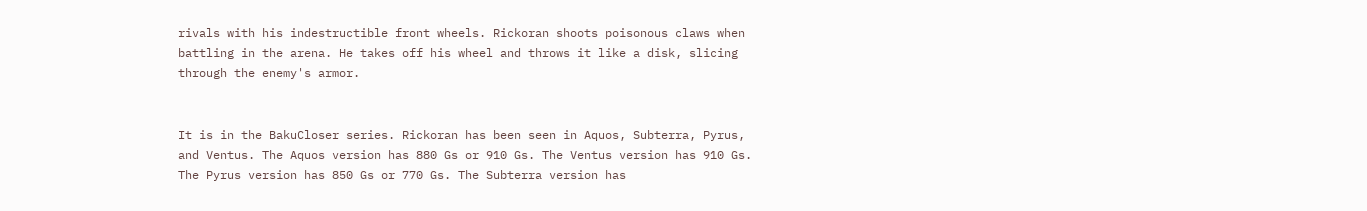rivals with his indestructible front wheels. Rickoran shoots poisonous claws when battling in the arena. He takes off his wheel and throws it like a disk, slicing through the enemy's armor.


It is in the BakuCloser series. Rickoran has been seen in Aquos, Subterra, Pyrus, and Ventus. The Aquos version has 880 Gs or 910 Gs. The Ventus version has 910 Gs. The Pyrus version has 850 Gs or 770 Gs. The Subterra version has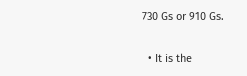730 Gs or 910 Gs.


  • It is the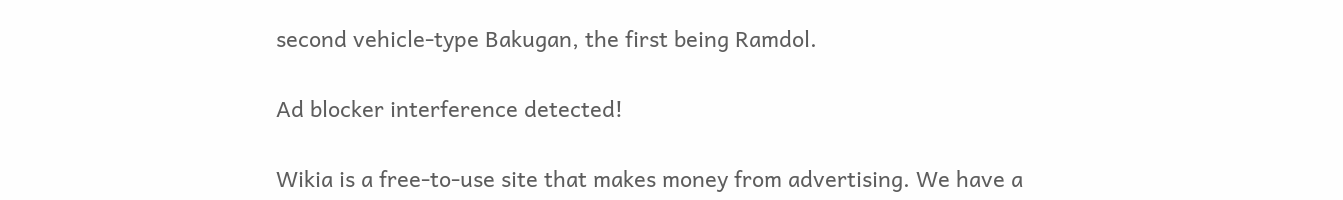second vehicle-type Bakugan, the first being Ramdol.

Ad blocker interference detected!

Wikia is a free-to-use site that makes money from advertising. We have a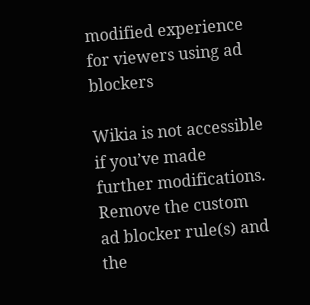modified experience for viewers using ad blockers

Wikia is not accessible if you’ve made further modifications. Remove the custom ad blocker rule(s) and the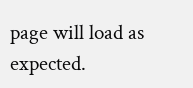page will load as expected.